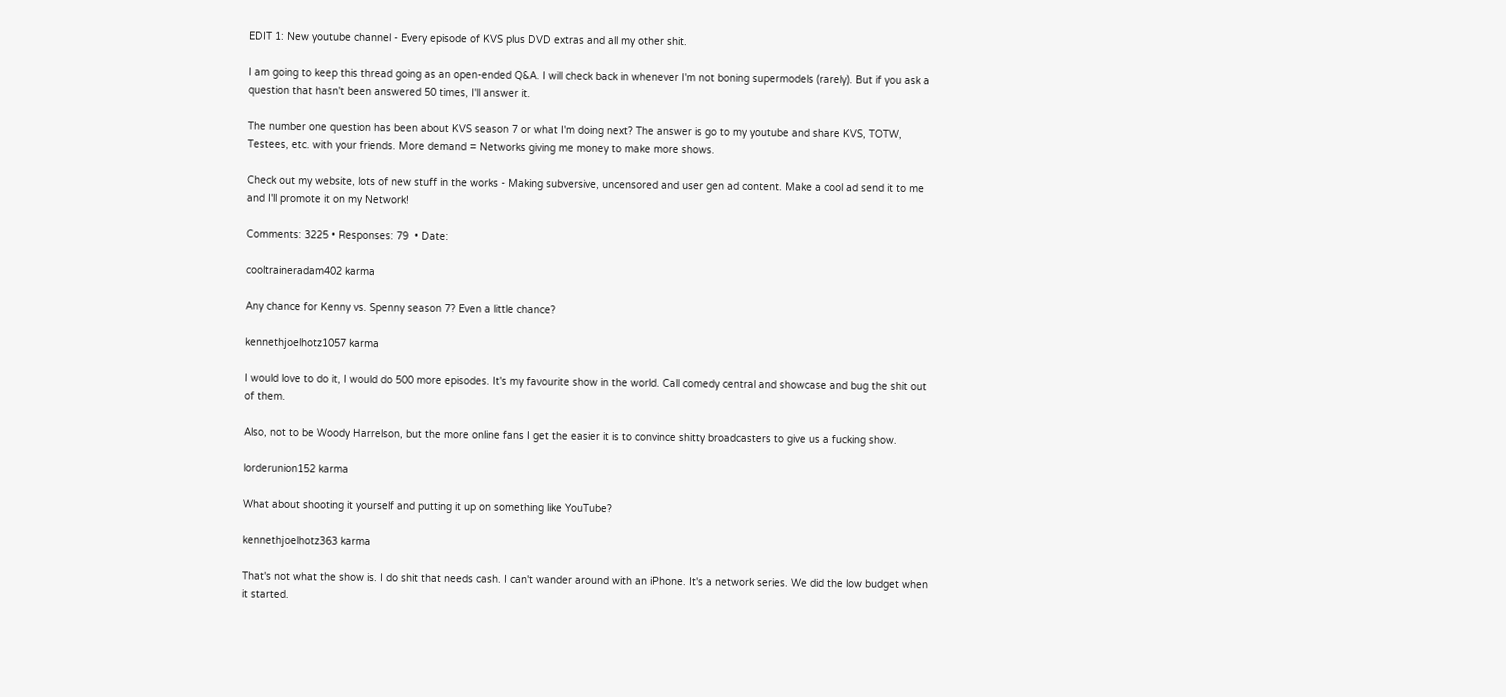EDIT 1: New youtube channel - Every episode of KVS plus DVD extras and all my other shit.

I am going to keep this thread going as an open-ended Q&A. I will check back in whenever I'm not boning supermodels (rarely). But if you ask a question that hasn't been answered 50 times, I'll answer it.

The number one question has been about KVS season 7 or what I'm doing next? The answer is go to my youtube and share KVS, TOTW, Testees, etc. with your friends. More demand = Networks giving me money to make more shows.

Check out my website, lots of new stuff in the works - Making subversive, uncensored and user gen ad content. Make a cool ad send it to me and I'll promote it on my Network!

Comments: 3225 • Responses: 79  • Date:

cooltraineradam402 karma

Any chance for Kenny vs. Spenny season 7? Even a little chance?

kennethjoelhotz1057 karma

I would love to do it, I would do 500 more episodes. It's my favourite show in the world. Call comedy central and showcase and bug the shit out of them.

Also, not to be Woody Harrelson, but the more online fans I get the easier it is to convince shitty broadcasters to give us a fucking show.

lorderunion152 karma

What about shooting it yourself and putting it up on something like YouTube?

kennethjoelhotz363 karma

That's not what the show is. I do shit that needs cash. I can't wander around with an iPhone. It's a network series. We did the low budget when it started.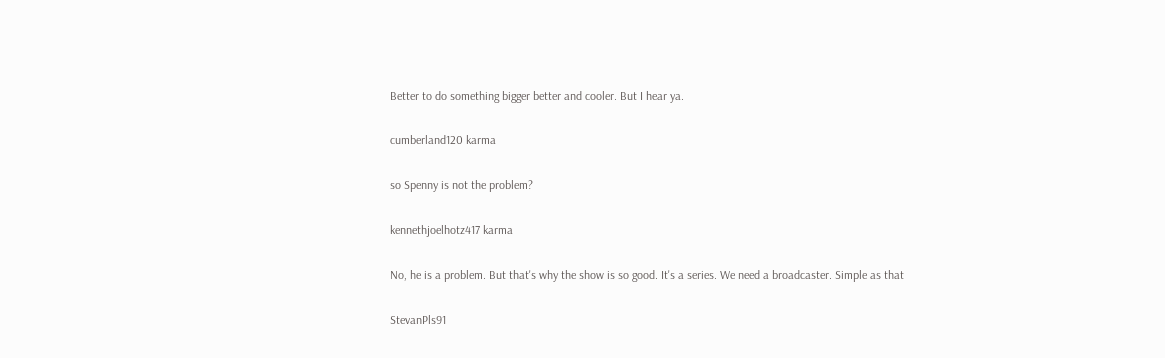Better to do something bigger better and cooler. But I hear ya.

cumberland120 karma

so Spenny is not the problem?

kennethjoelhotz417 karma

No, he is a problem. But that's why the show is so good. It's a series. We need a broadcaster. Simple as that

StevanPls91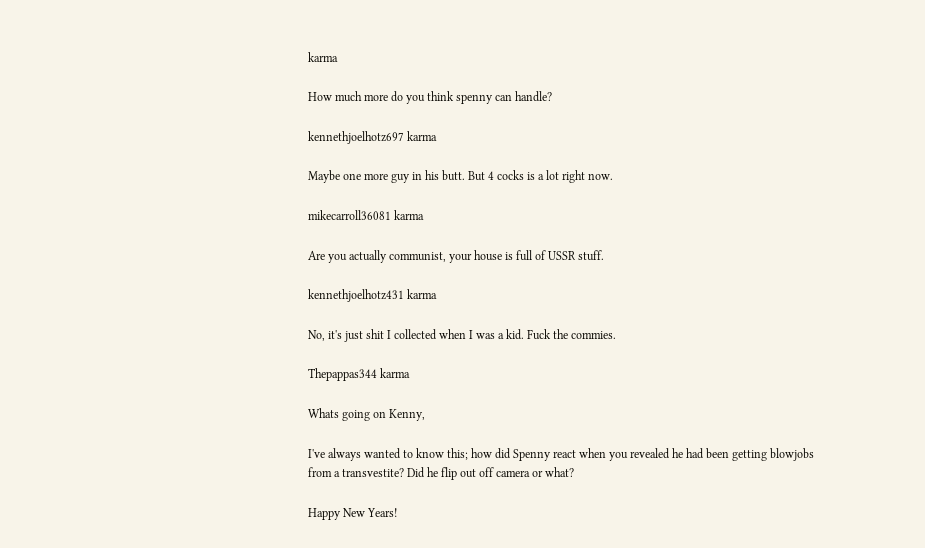karma

How much more do you think spenny can handle?

kennethjoelhotz697 karma

Maybe one more guy in his butt. But 4 cocks is a lot right now.

mikecarroll36081 karma

Are you actually communist, your house is full of USSR stuff.

kennethjoelhotz431 karma

No, it's just shit I collected when I was a kid. Fuck the commies.

Thepappas344 karma

Whats going on Kenny,

I've always wanted to know this; how did Spenny react when you revealed he had been getting blowjobs from a transvestite? Did he flip out off camera or what?

Happy New Years!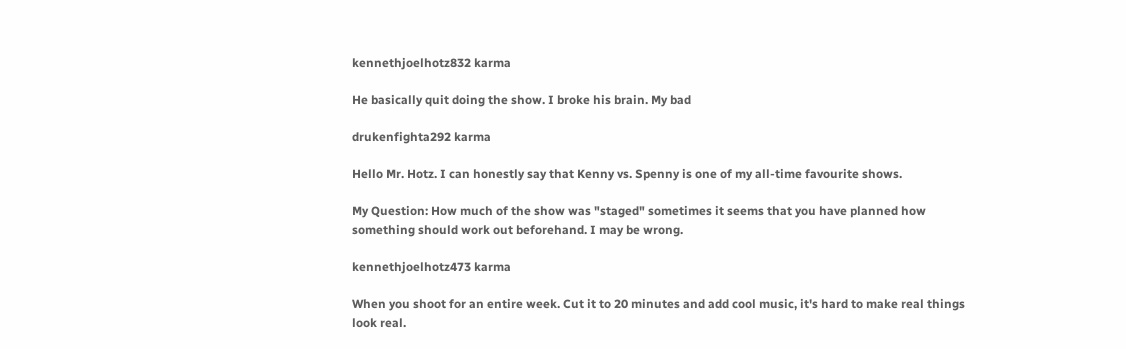kennethjoelhotz832 karma

He basically quit doing the show. I broke his brain. My bad

drukenfighta292 karma

Hello Mr. Hotz. I can honestly say that Kenny vs. Spenny is one of my all-time favourite shows.

My Question: How much of the show was "staged" sometimes it seems that you have planned how something should work out beforehand. I may be wrong.

kennethjoelhotz473 karma

When you shoot for an entire week. Cut it to 20 minutes and add cool music, it's hard to make real things look real.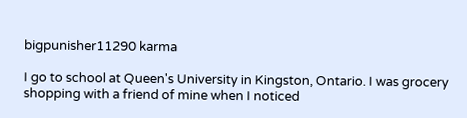bigpunisher11290 karma

I go to school at Queen's University in Kingston, Ontario. I was grocery shopping with a friend of mine when I noticed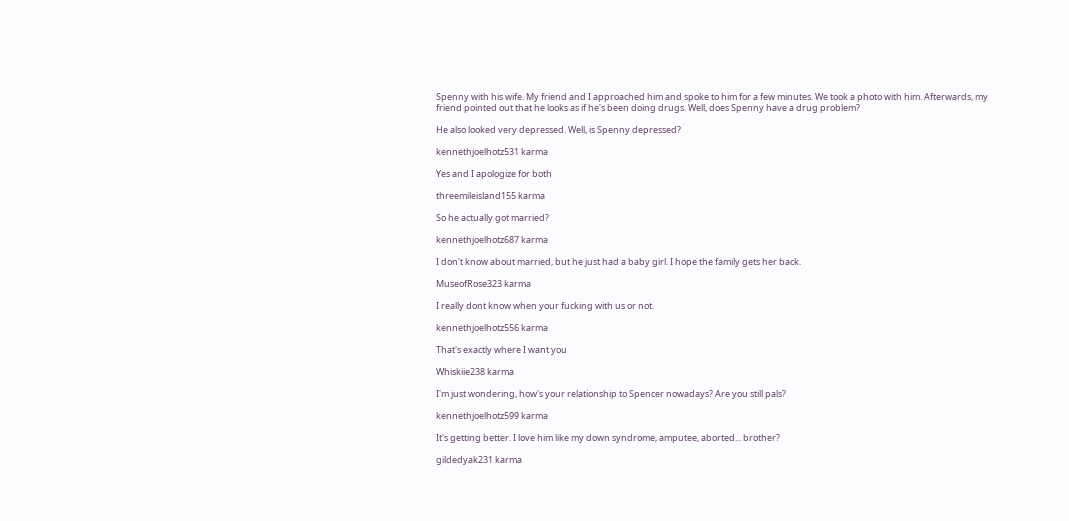Spenny with his wife. My friend and I approached him and spoke to him for a few minutes. We took a photo with him. Afterwards, my friend pointed out that he looks as if he's been doing drugs. Well, does Spenny have a drug problem?

He also looked very depressed. Well, is Spenny depressed?

kennethjoelhotz531 karma

Yes and I apologize for both

threemileisland155 karma

So he actually got married?

kennethjoelhotz687 karma

I don't know about married, but he just had a baby girl. I hope the family gets her back.

MuseofRose323 karma

I really dont know when your fucking with us or not.

kennethjoelhotz556 karma

That's exactly where I want you

Whiskiie238 karma

I'm just wondering, how's your relationship to Spencer nowadays? Are you still pals?

kennethjoelhotz599 karma

It's getting better. I love him like my down syndrome, amputee, aborted... brother?

gildedyak231 karma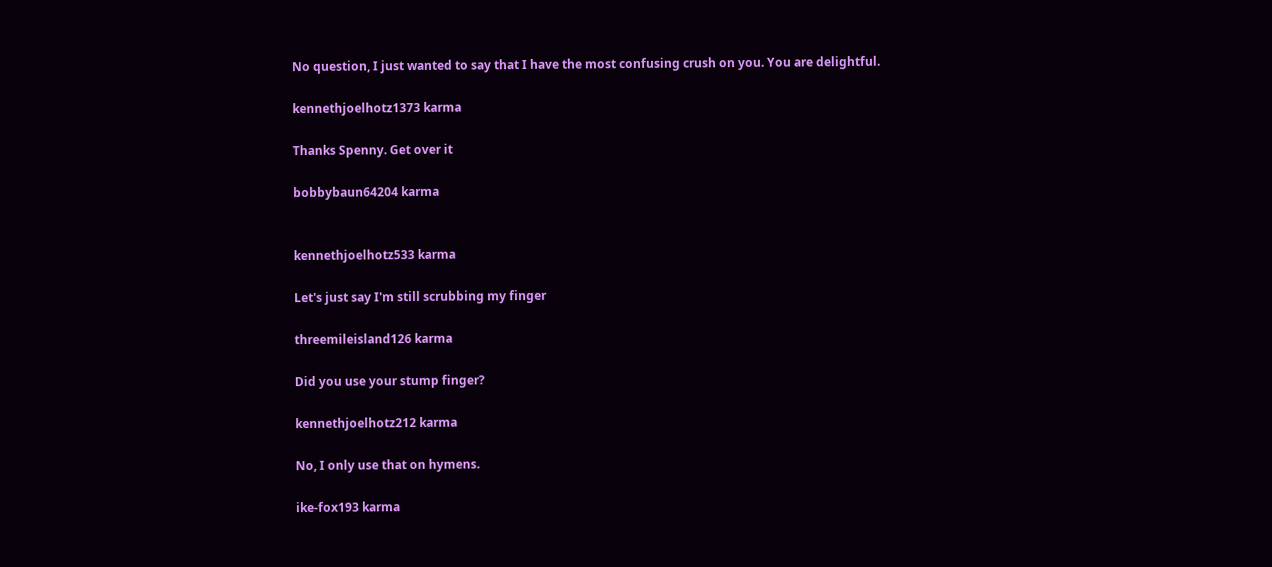No question, I just wanted to say that I have the most confusing crush on you. You are delightful.

kennethjoelhotz1373 karma

Thanks Spenny. Get over it

bobbybaun64204 karma


kennethjoelhotz533 karma

Let's just say I'm still scrubbing my finger

threemileisland126 karma

Did you use your stump finger?

kennethjoelhotz212 karma

No, I only use that on hymens.

ike-fox193 karma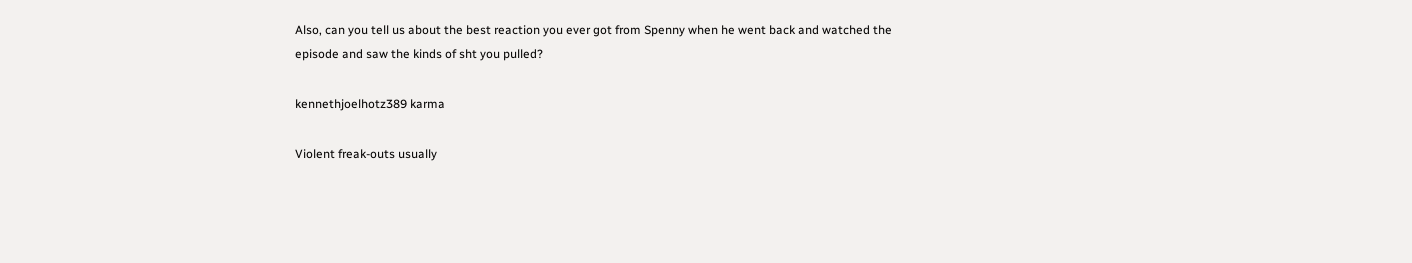Also, can you tell us about the best reaction you ever got from Spenny when he went back and watched the episode and saw the kinds of sht you pulled?

kennethjoelhotz389 karma

Violent freak-outs usually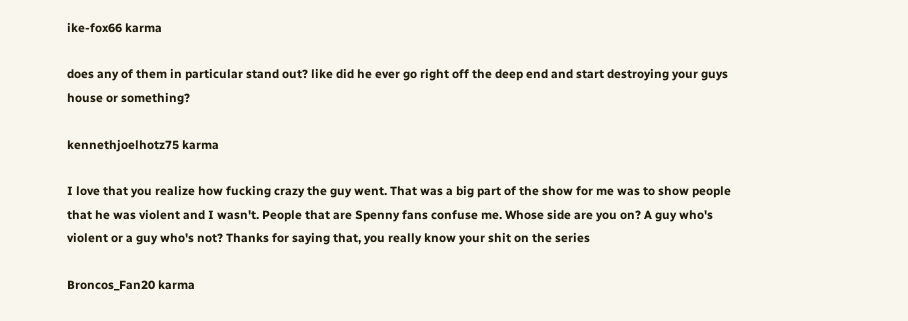ike-fox66 karma

does any of them in particular stand out? like did he ever go right off the deep end and start destroying your guys house or something?

kennethjoelhotz75 karma

I love that you realize how fucking crazy the guy went. That was a big part of the show for me was to show people that he was violent and I wasn't. People that are Spenny fans confuse me. Whose side are you on? A guy who's violent or a guy who's not? Thanks for saying that, you really know your shit on the series

Broncos_Fan20 karma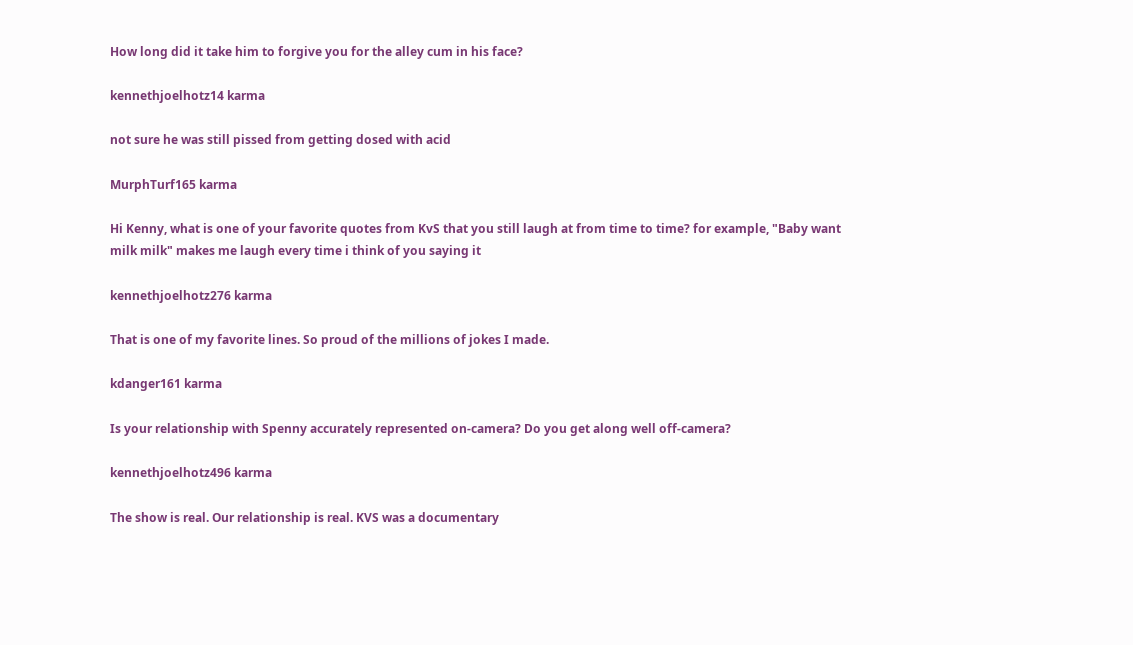How long did it take him to forgive you for the alley cum in his face?

kennethjoelhotz14 karma

not sure he was still pissed from getting dosed with acid

MurphTurf165 karma

Hi Kenny, what is one of your favorite quotes from KvS that you still laugh at from time to time? for example, "Baby want milk milk" makes me laugh every time i think of you saying it

kennethjoelhotz276 karma

That is one of my favorite lines. So proud of the millions of jokes I made.

kdanger161 karma

Is your relationship with Spenny accurately represented on-camera? Do you get along well off-camera?

kennethjoelhotz496 karma

The show is real. Our relationship is real. KVS was a documentary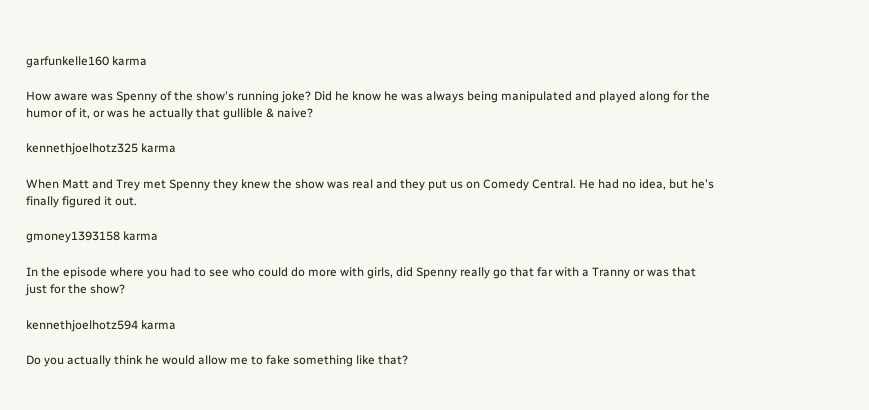garfunkelle160 karma

How aware was Spenny of the show's running joke? Did he know he was always being manipulated and played along for the humor of it, or was he actually that gullible & naive?

kennethjoelhotz325 karma

When Matt and Trey met Spenny they knew the show was real and they put us on Comedy Central. He had no idea, but he's finally figured it out.

gmoney1393158 karma

In the episode where you had to see who could do more with girls, did Spenny really go that far with a Tranny or was that just for the show?

kennethjoelhotz594 karma

Do you actually think he would allow me to fake something like that?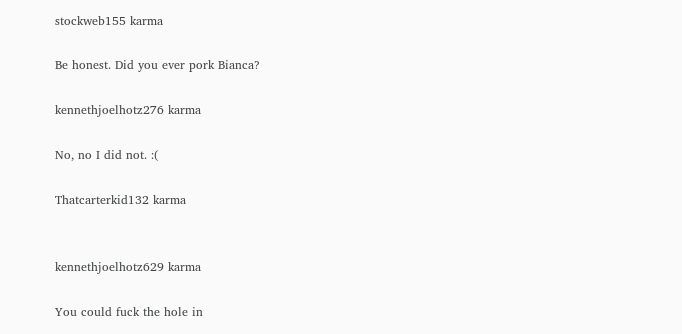stockweb155 karma

Be honest. Did you ever pork Bianca?

kennethjoelhotz276 karma

No, no I did not. :(

Thatcarterkid132 karma


kennethjoelhotz629 karma

You could fuck the hole in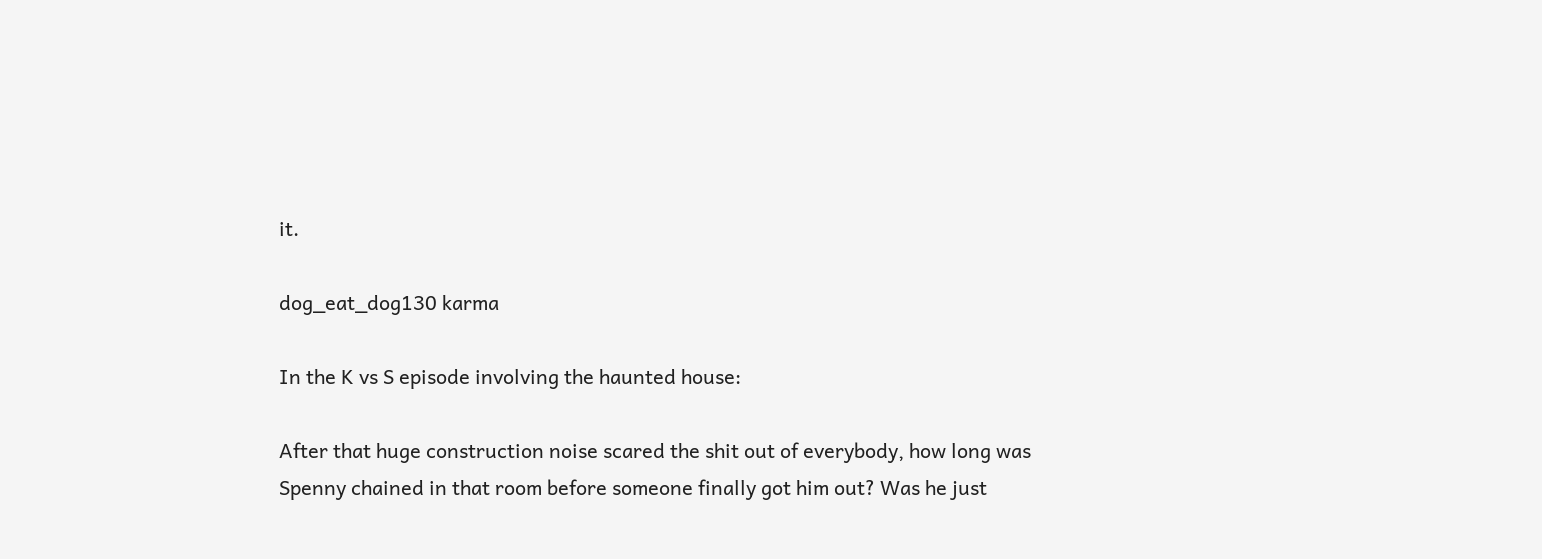it.

dog_eat_dog130 karma

In the K vs S episode involving the haunted house:

After that huge construction noise scared the shit out of everybody, how long was Spenny chained in that room before someone finally got him out? Was he just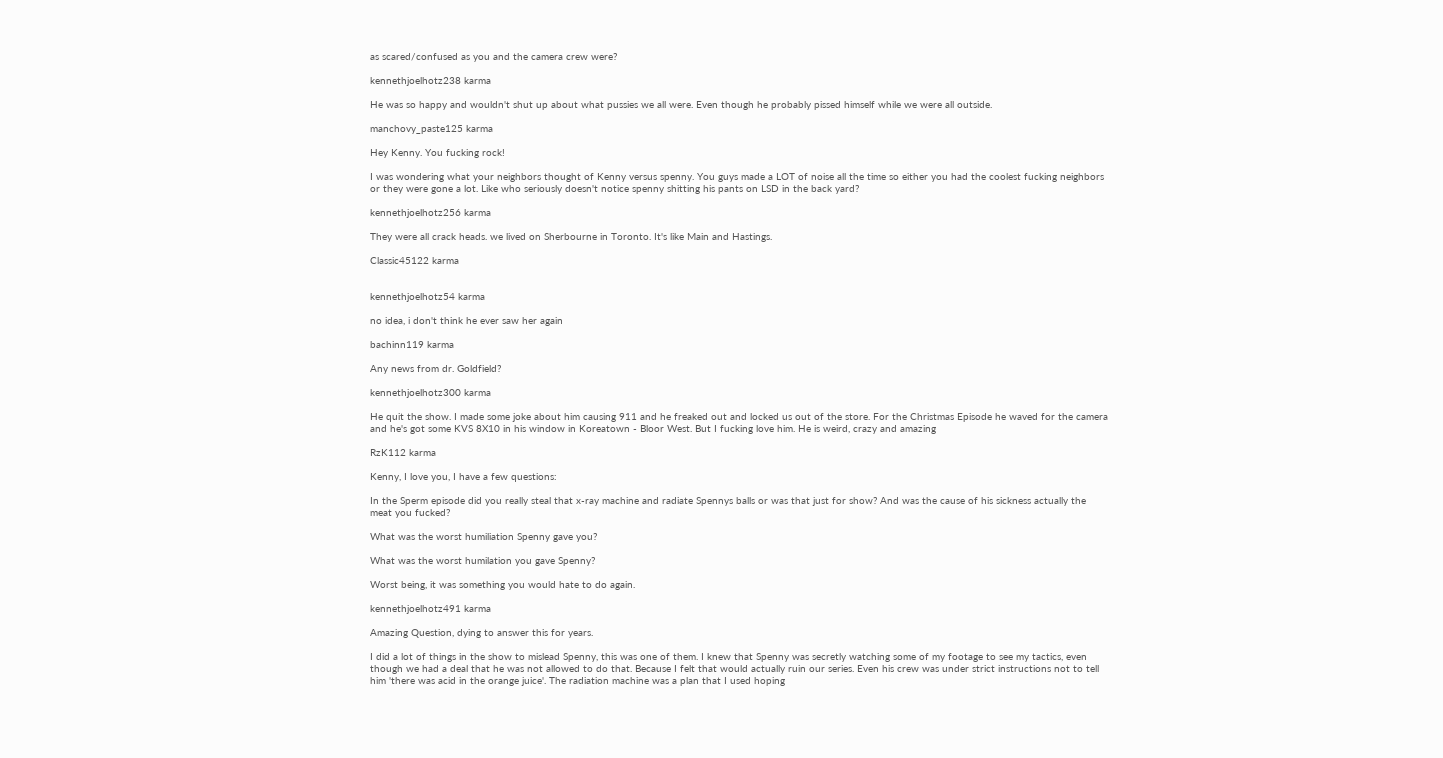as scared/confused as you and the camera crew were?

kennethjoelhotz238 karma

He was so happy and wouldn't shut up about what pussies we all were. Even though he probably pissed himself while we were all outside.

manchovy_paste125 karma

Hey Kenny. You fucking rock!

I was wondering what your neighbors thought of Kenny versus spenny. You guys made a LOT of noise all the time so either you had the coolest fucking neighbors or they were gone a lot. Like who seriously doesn't notice spenny shitting his pants on LSD in the back yard?

kennethjoelhotz256 karma

They were all crack heads. we lived on Sherbourne in Toronto. It's like Main and Hastings.

Classic45122 karma


kennethjoelhotz54 karma

no idea, i don't think he ever saw her again

bachinn119 karma

Any news from dr. Goldfield?

kennethjoelhotz300 karma

He quit the show. I made some joke about him causing 911 and he freaked out and locked us out of the store. For the Christmas Episode he waved for the camera and he's got some KVS 8X10 in his window in Koreatown - Bloor West. But I fucking love him. He is weird, crazy and amazing

RzK112 karma

Kenny, I love you, I have a few questions:

In the Sperm episode did you really steal that x-ray machine and radiate Spennys balls or was that just for show? And was the cause of his sickness actually the meat you fucked?

What was the worst humiliation Spenny gave you?

What was the worst humilation you gave Spenny?

Worst being, it was something you would hate to do again.

kennethjoelhotz491 karma

Amazing Question, dying to answer this for years.

I did a lot of things in the show to mislead Spenny, this was one of them. I knew that Spenny was secretly watching some of my footage to see my tactics, even though we had a deal that he was not allowed to do that. Because I felt that would actually ruin our series. Even his crew was under strict instructions not to tell him 'there was acid in the orange juice'. The radiation machine was a plan that I used hoping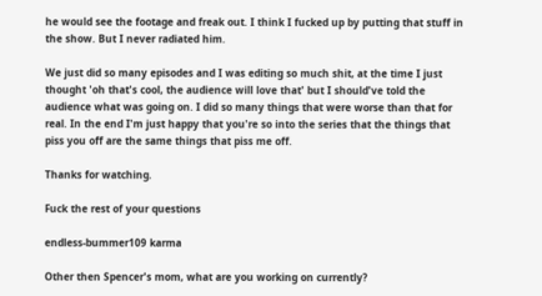he would see the footage and freak out. I think I fucked up by putting that stuff in the show. But I never radiated him.

We just did so many episodes and I was editing so much shit, at the time I just thought 'oh that's cool, the audience will love that' but I should've told the audience what was going on. I did so many things that were worse than that for real. In the end I'm just happy that you're so into the series that the things that piss you off are the same things that piss me off.

Thanks for watching.

Fuck the rest of your questions

endless-bummer109 karma

Other then Spencer's mom, what are you working on currently?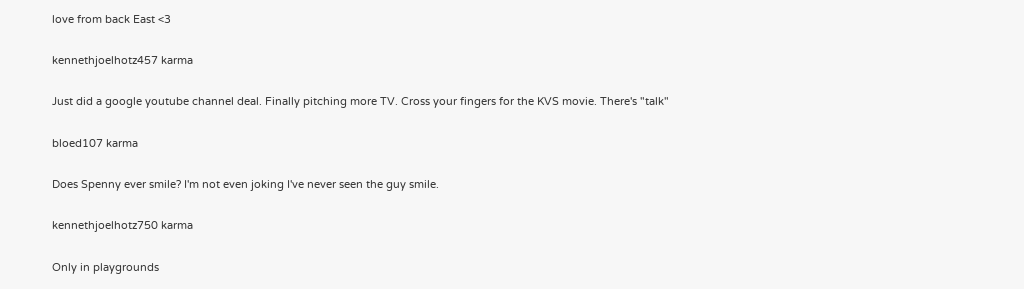love from back East <3

kennethjoelhotz457 karma

Just did a google youtube channel deal. Finally pitching more TV. Cross your fingers for the KVS movie. There's "talk"

bloed107 karma

Does Spenny ever smile? I'm not even joking I've never seen the guy smile.

kennethjoelhotz750 karma

Only in playgrounds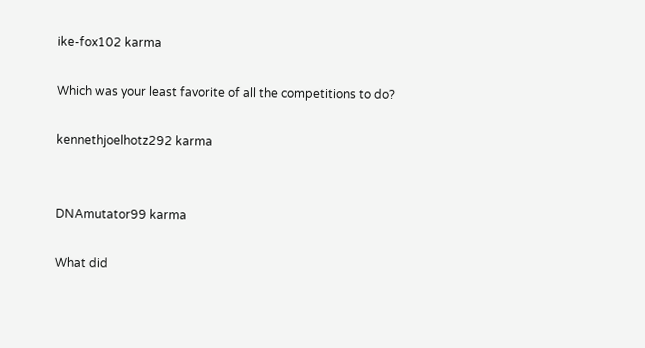ike-fox102 karma

Which was your least favorite of all the competitions to do?

kennethjoelhotz292 karma


DNAmutator99 karma

What did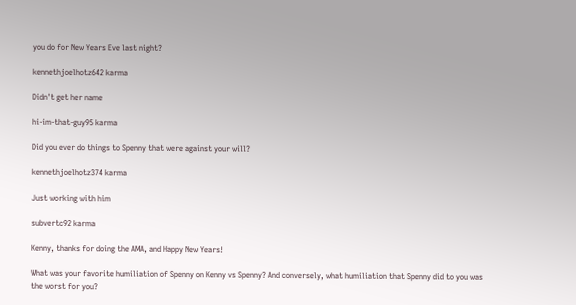you do for New Years Eve last night?

kennethjoelhotz642 karma

Didn't get her name

hi-im-that-guy95 karma

Did you ever do things to Spenny that were against your will?

kennethjoelhotz374 karma

Just working with him

subvertc92 karma

Kenny, thanks for doing the AMA, and Happy New Years!

What was your favorite humiliation of Spenny on Kenny vs Spenny? And conversely, what humiliation that Spenny did to you was the worst for you?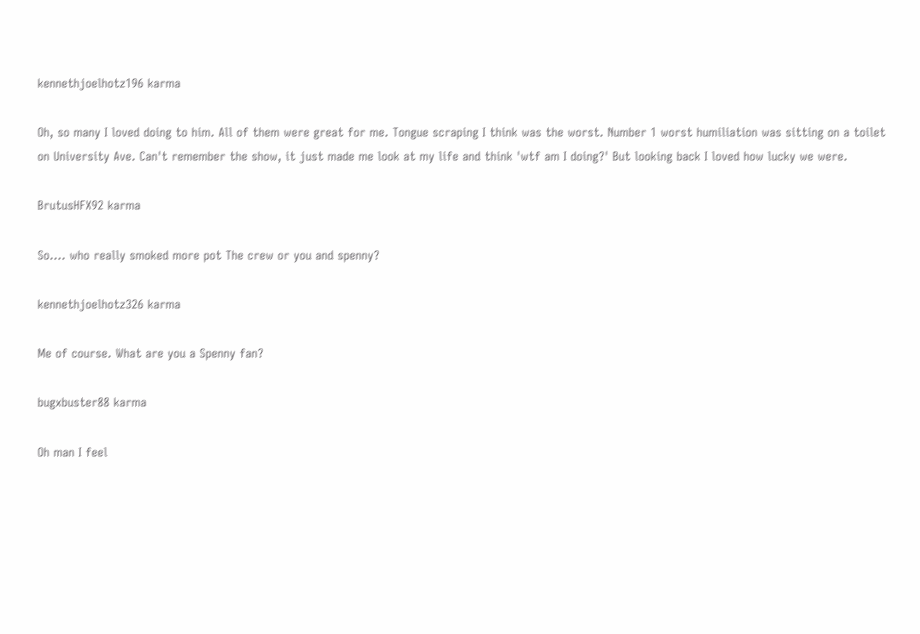kennethjoelhotz196 karma

Oh, so many I loved doing to him. All of them were great for me. Tongue scraping I think was the worst. Number 1 worst humiliation was sitting on a toilet on University Ave. Can't remember the show, it just made me look at my life and think 'wtf am I doing?' But looking back I loved how lucky we were.

BrutusHFX92 karma

So.... who really smoked more pot The crew or you and spenny?

kennethjoelhotz326 karma

Me of course. What are you a Spenny fan?

bugxbuster88 karma

Oh man I feel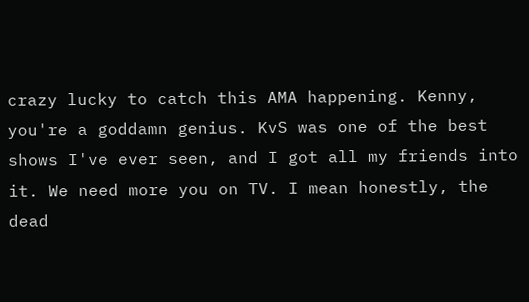crazy lucky to catch this AMA happening. Kenny, you're a goddamn genius. KvS was one of the best shows I've ever seen, and I got all my friends into it. We need more you on TV. I mean honestly, the dead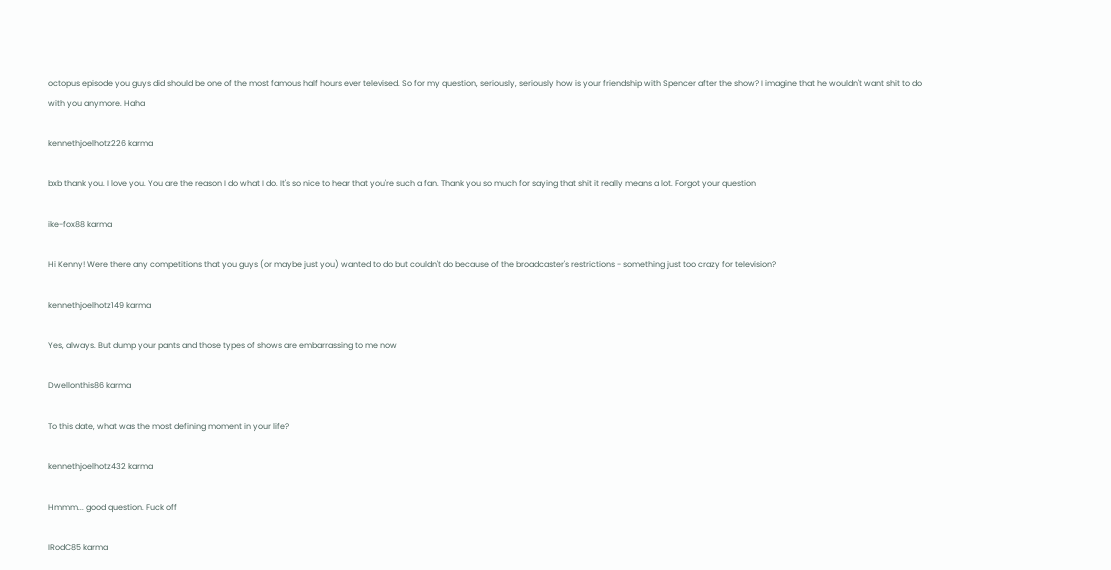octopus episode you guys did should be one of the most famous half hours ever televised. So for my question, seriously, seriously how is your friendship with Spencer after the show? I imagine that he wouldn't want shit to do with you anymore. Haha

kennethjoelhotz226 karma

bxb thank you. I love you. You are the reason I do what I do. It's so nice to hear that you're such a fan. Thank you so much for saying that shit it really means a lot. Forgot your question

ike-fox88 karma

Hi Kenny! Were there any competitions that you guys (or maybe just you) wanted to do but couldn't do because of the broadcaster's restrictions - something just too crazy for television?

kennethjoelhotz149 karma

Yes, always. But dump your pants and those types of shows are embarrassing to me now

Dwellonthis86 karma

To this date, what was the most defining moment in your life?

kennethjoelhotz432 karma

Hmmm... good question. Fuck off

IRodC85 karma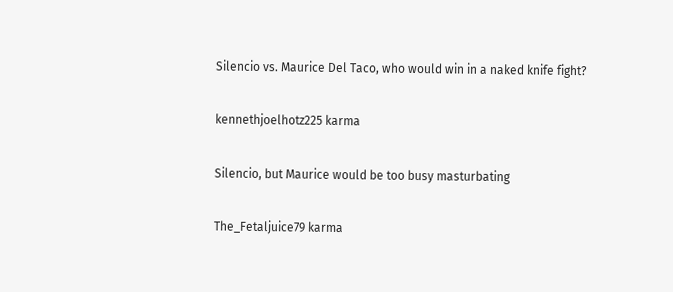Silencio vs. Maurice Del Taco, who would win in a naked knife fight?

kennethjoelhotz225 karma

Silencio, but Maurice would be too busy masturbating

The_Fetaljuice79 karma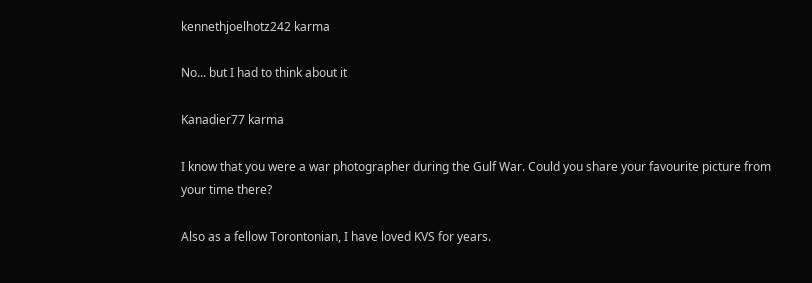kennethjoelhotz242 karma

No... but I had to think about it

Kanadier77 karma

I know that you were a war photographer during the Gulf War. Could you share your favourite picture from your time there?

Also as a fellow Torontonian, I have loved KVS for years.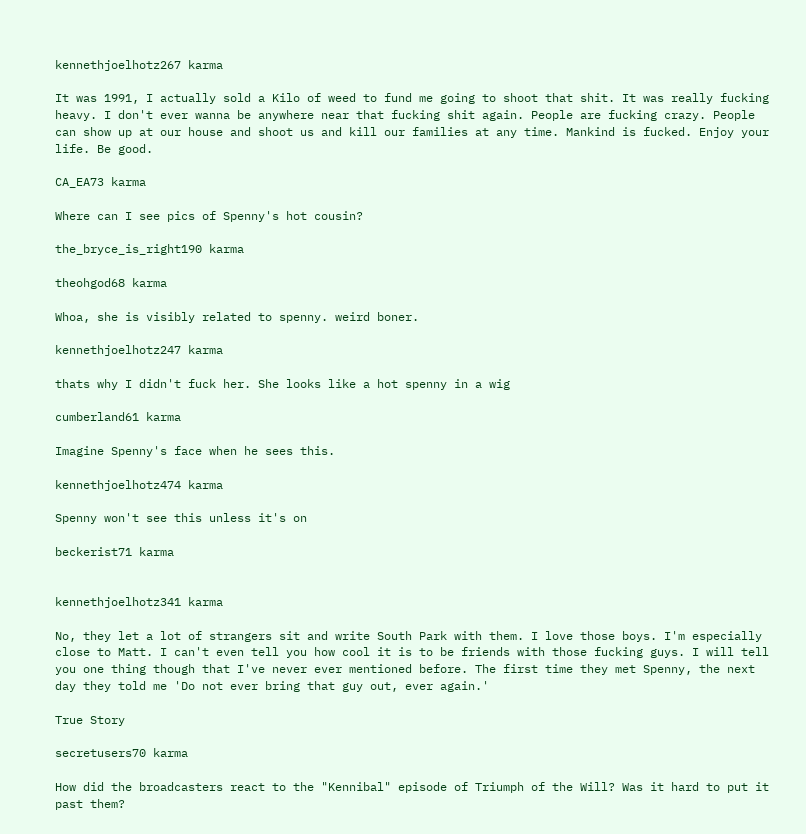kennethjoelhotz267 karma

It was 1991, I actually sold a Kilo of weed to fund me going to shoot that shit. It was really fucking heavy. I don't ever wanna be anywhere near that fucking shit again. People are fucking crazy. People can show up at our house and shoot us and kill our families at any time. Mankind is fucked. Enjoy your life. Be good.

CA_EA73 karma

Where can I see pics of Spenny's hot cousin?

the_bryce_is_right190 karma

theohgod68 karma

Whoa, she is visibly related to spenny. weird boner.

kennethjoelhotz247 karma

thats why I didn't fuck her. She looks like a hot spenny in a wig

cumberland61 karma

Imagine Spenny's face when he sees this.

kennethjoelhotz474 karma

Spenny won't see this unless it's on

beckerist71 karma


kennethjoelhotz341 karma

No, they let a lot of strangers sit and write South Park with them. I love those boys. I'm especially close to Matt. I can't even tell you how cool it is to be friends with those fucking guys. I will tell you one thing though that I've never ever mentioned before. The first time they met Spenny, the next day they told me 'Do not ever bring that guy out, ever again.'

True Story

secretusers70 karma

How did the broadcasters react to the "Kennibal" episode of Triumph of the Will? Was it hard to put it past them?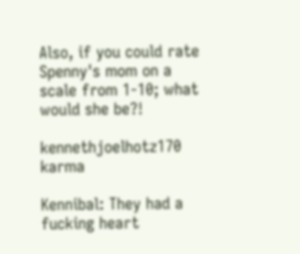Also, if you could rate Spenny's mom on a scale from 1-10; what would she be?!

kennethjoelhotz170 karma

Kennibal: They had a fucking heart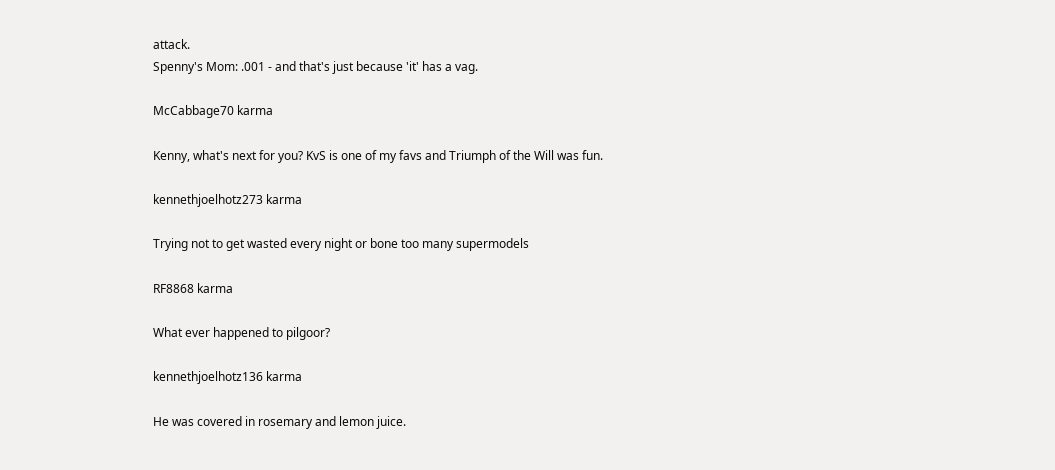attack.
Spenny's Mom: .001 - and that's just because 'it' has a vag.

McCabbage70 karma

Kenny, what's next for you? KvS is one of my favs and Triumph of the Will was fun.

kennethjoelhotz273 karma

Trying not to get wasted every night or bone too many supermodels

RF8868 karma

What ever happened to pilgoor?

kennethjoelhotz136 karma

He was covered in rosemary and lemon juice.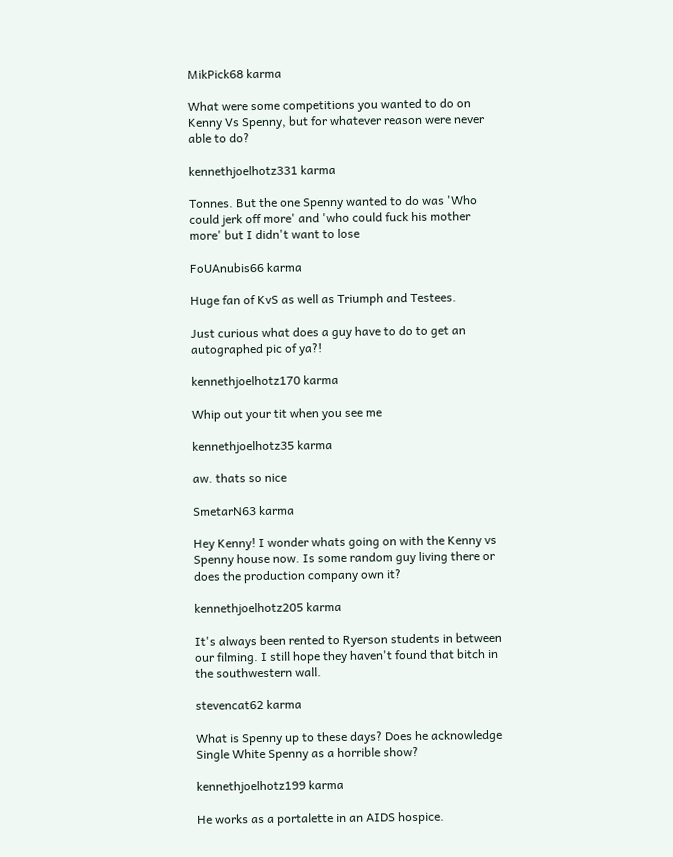MikPick68 karma

What were some competitions you wanted to do on Kenny Vs Spenny, but for whatever reason were never able to do?

kennethjoelhotz331 karma

Tonnes. But the one Spenny wanted to do was 'Who could jerk off more' and 'who could fuck his mother more' but I didn't want to lose

FoUAnubis66 karma

Huge fan of KvS as well as Triumph and Testees.

Just curious what does a guy have to do to get an autographed pic of ya?!

kennethjoelhotz170 karma

Whip out your tit when you see me

kennethjoelhotz35 karma

aw. thats so nice

SmetarN63 karma

Hey Kenny! I wonder whats going on with the Kenny vs Spenny house now. Is some random guy living there or does the production company own it?

kennethjoelhotz205 karma

It's always been rented to Ryerson students in between our filming. I still hope they haven't found that bitch in the southwestern wall.

stevencat62 karma

What is Spenny up to these days? Does he acknowledge Single White Spenny as a horrible show?

kennethjoelhotz199 karma

He works as a portalette in an AIDS hospice.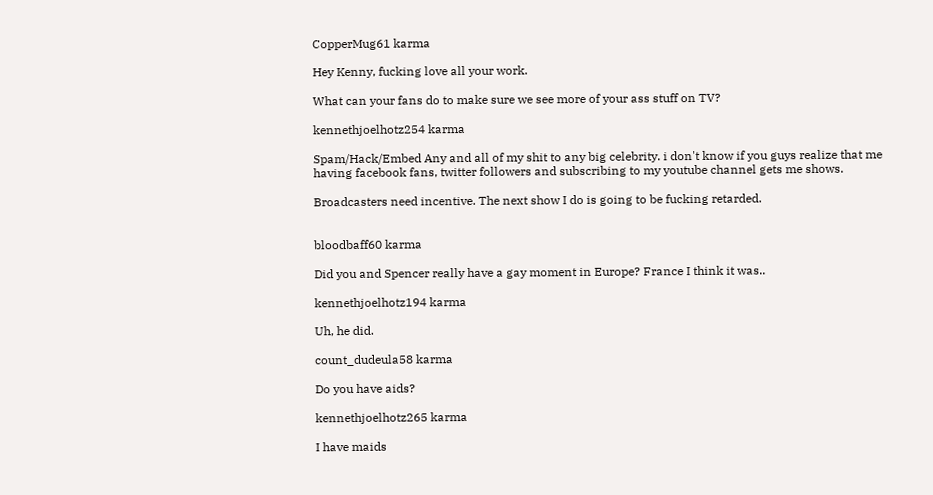CopperMug61 karma

Hey Kenny, fucking love all your work.

What can your fans do to make sure we see more of your ass stuff on TV?

kennethjoelhotz254 karma

Spam/Hack/Embed Any and all of my shit to any big celebrity. i don't know if you guys realize that me having facebook fans, twitter followers and subscribing to my youtube channel gets me shows.

Broadcasters need incentive. The next show I do is going to be fucking retarded.


bloodbaff60 karma

Did you and Spencer really have a gay moment in Europe? France I think it was..

kennethjoelhotz194 karma

Uh, he did.

count_dudeula58 karma

Do you have aids?

kennethjoelhotz265 karma

I have maids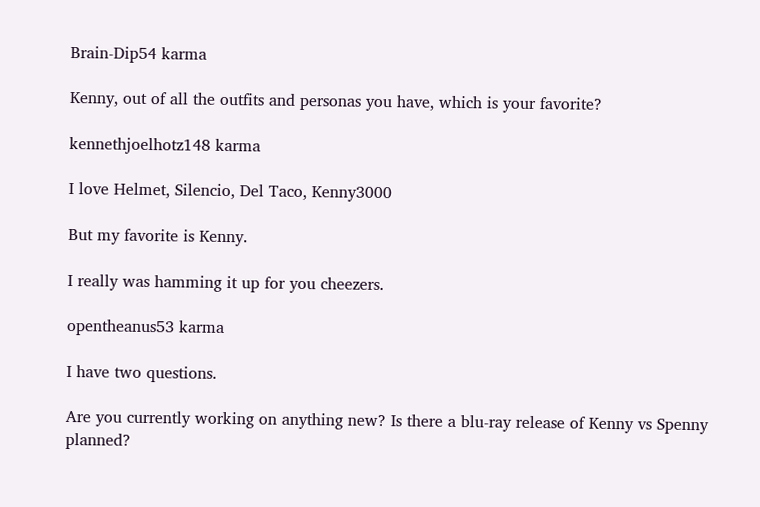Brain-Dip54 karma

Kenny, out of all the outfits and personas you have, which is your favorite?

kennethjoelhotz148 karma

I love Helmet, Silencio, Del Taco, Kenny3000

But my favorite is Kenny.

I really was hamming it up for you cheezers.

opentheanus53 karma

I have two questions.

Are you currently working on anything new? Is there a blu-ray release of Kenny vs Spenny planned?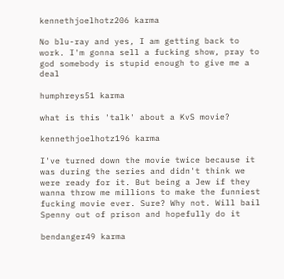kennethjoelhotz206 karma

No blu-ray and yes, I am getting back to work. I'm gonna sell a fucking show, pray to god somebody is stupid enough to give me a deal

humphreys51 karma

what is this 'talk' about a KvS movie?

kennethjoelhotz196 karma

I've turned down the movie twice because it was during the series and didn't think we were ready for it. But being a Jew if they wanna throw me millions to make the funniest fucking movie ever. Sure? Why not. Will bail Spenny out of prison and hopefully do it

bendanger49 karma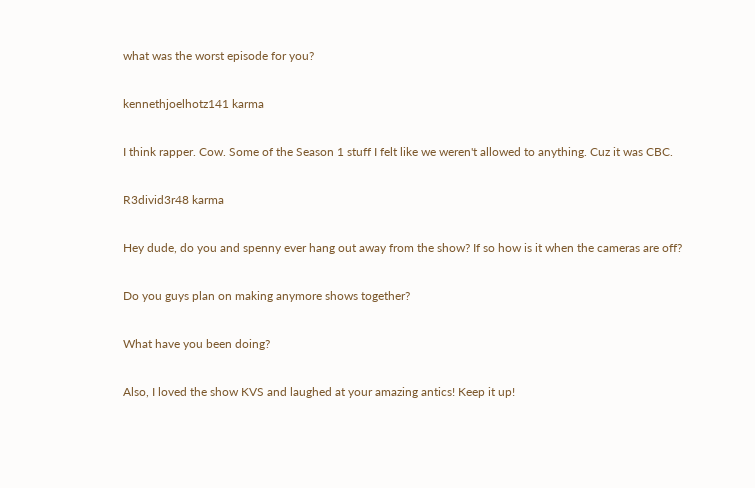what was the worst episode for you?

kennethjoelhotz141 karma

I think rapper. Cow. Some of the Season 1 stuff I felt like we weren't allowed to anything. Cuz it was CBC.

R3divid3r48 karma

Hey dude, do you and spenny ever hang out away from the show? If so how is it when the cameras are off?

Do you guys plan on making anymore shows together?

What have you been doing?

Also, I loved the show KVS and laughed at your amazing antics! Keep it up!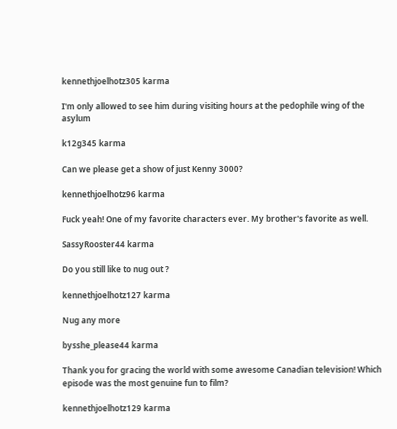kennethjoelhotz305 karma

I'm only allowed to see him during visiting hours at the pedophile wing of the asylum

k12g345 karma

Can we please get a show of just Kenny 3000?

kennethjoelhotz96 karma

Fuck yeah! One of my favorite characters ever. My brother's favorite as well.

SassyRooster44 karma

Do you still like to nug out ?

kennethjoelhotz127 karma

Nug any more

bysshe_please44 karma

Thank you for gracing the world with some awesome Canadian television! Which episode was the most genuine fun to film?

kennethjoelhotz129 karma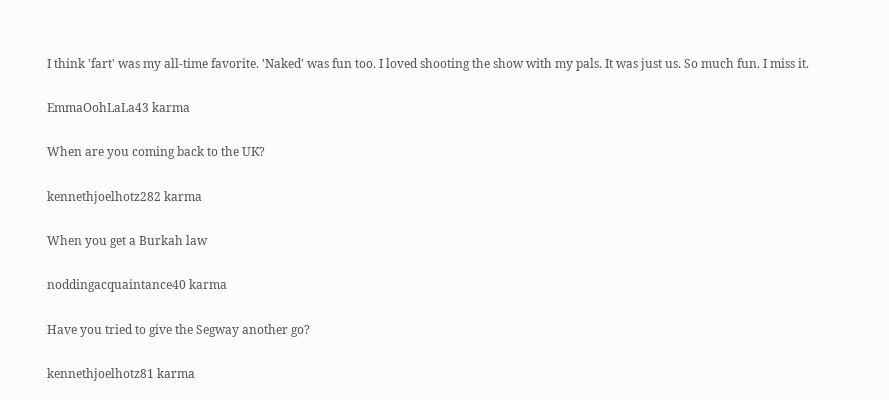I think 'fart' was my all-time favorite. 'Naked' was fun too. I loved shooting the show with my pals. It was just us. So much fun. I miss it.

EmmaOohLaLa43 karma

When are you coming back to the UK?

kennethjoelhotz282 karma

When you get a Burkah law

noddingacquaintance40 karma

Have you tried to give the Segway another go?

kennethjoelhotz81 karma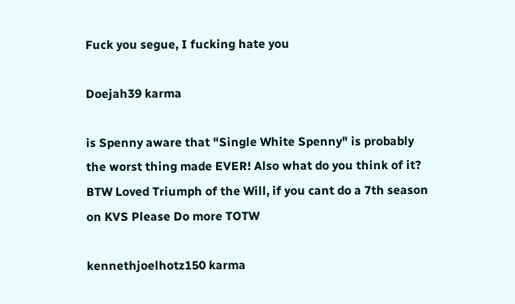Fuck you segue, I fucking hate you

Doejah39 karma

is Spenny aware that "Single White Spenny" is probably the worst thing made EVER! Also what do you think of it? BTW Loved Triumph of the Will, if you cant do a 7th season on KVS Please Do more TOTW

kennethjoelhotz150 karma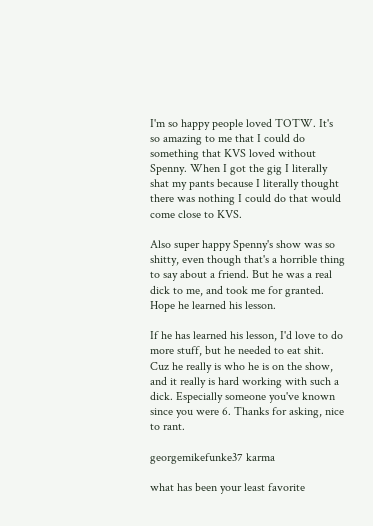I'm so happy people loved TOTW. It's so amazing to me that I could do something that KVS loved without Spenny. When I got the gig I literally shat my pants because I literally thought there was nothing I could do that would come close to KVS.

Also super happy Spenny's show was so shitty, even though that's a horrible thing to say about a friend. But he was a real dick to me, and took me for granted. Hope he learned his lesson.

If he has learned his lesson, I'd love to do more stuff, but he needed to eat shit. Cuz he really is who he is on the show, and it really is hard working with such a dick. Especially someone you've known since you were 6. Thanks for asking, nice to rant.

georgemikefunke37 karma

what has been your least favorite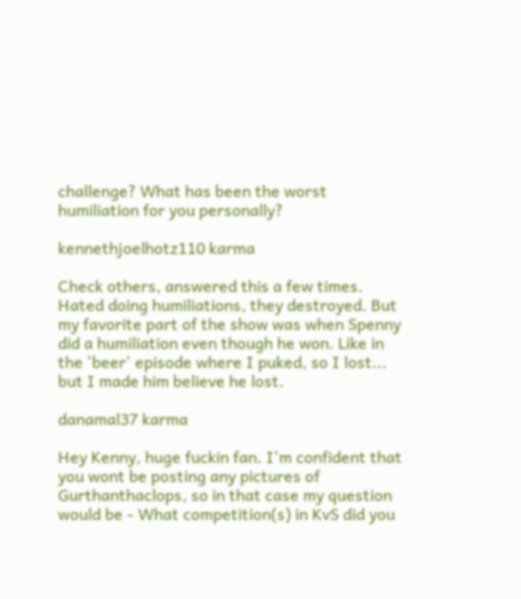challenge? What has been the worst humiliation for you personally?

kennethjoelhotz110 karma

Check others, answered this a few times. Hated doing humiliations, they destroyed. But my favorite part of the show was when Spenny did a humiliation even though he won. Like in the 'beer' episode where I puked, so I lost... but I made him believe he lost.

danamal37 karma

Hey Kenny, huge fuckin fan. I'm confident that you wont be posting any pictures of Gurthanthaclops, so in that case my question would be - What competition(s) in KvS did you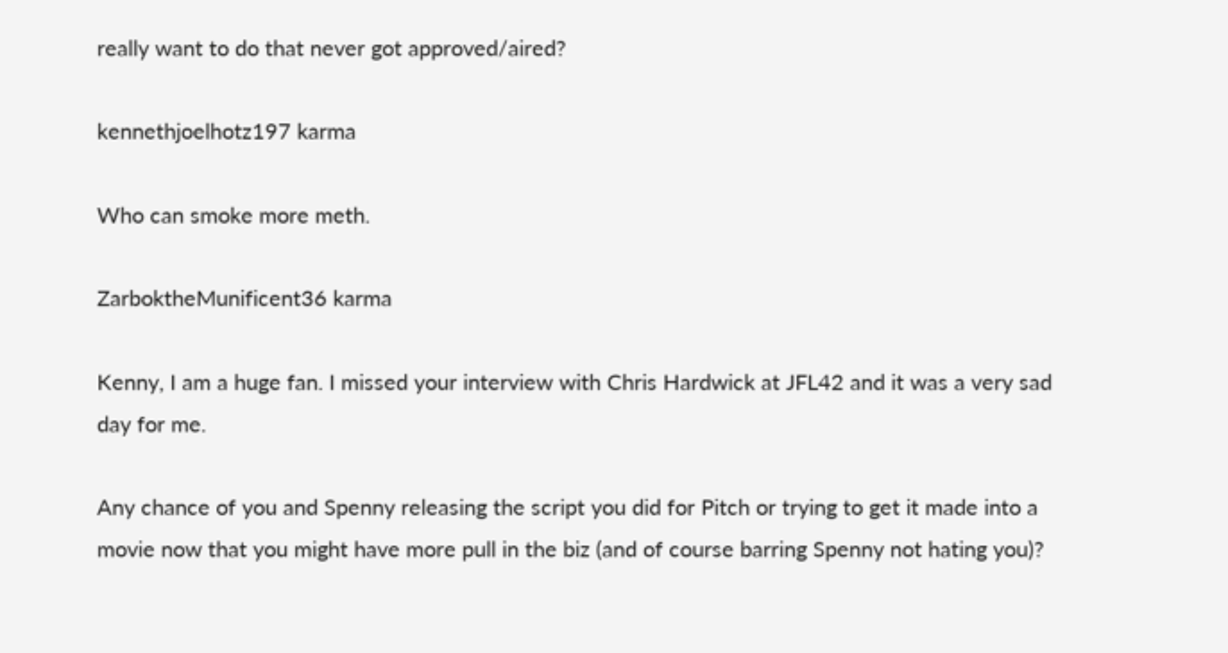really want to do that never got approved/aired?

kennethjoelhotz197 karma

Who can smoke more meth.

ZarboktheMunificent36 karma

Kenny, I am a huge fan. I missed your interview with Chris Hardwick at JFL42 and it was a very sad day for me.

Any chance of you and Spenny releasing the script you did for Pitch or trying to get it made into a movie now that you might have more pull in the biz (and of course barring Spenny not hating you)?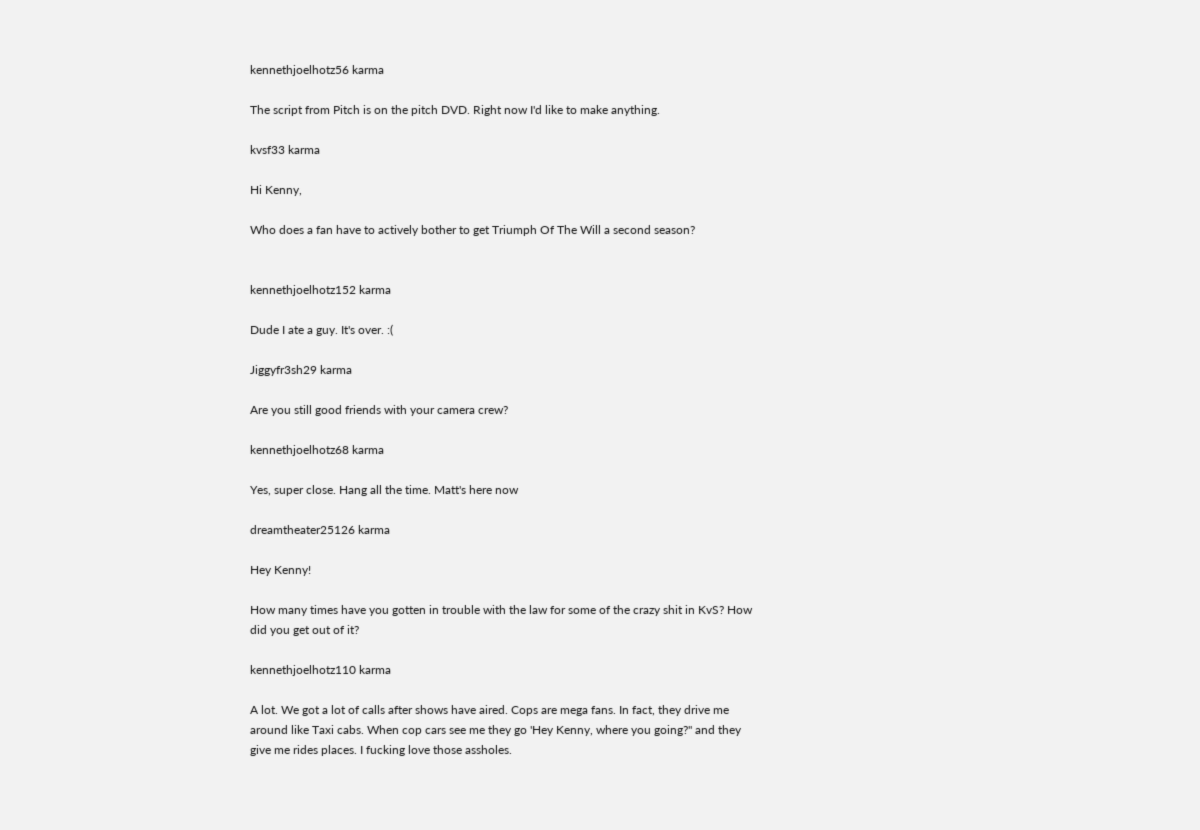kennethjoelhotz56 karma

The script from Pitch is on the pitch DVD. Right now I'd like to make anything.

kvsf33 karma

Hi Kenny,

Who does a fan have to actively bother to get Triumph Of The Will a second season?


kennethjoelhotz152 karma

Dude I ate a guy. It's over. :(

Jiggyfr3sh29 karma

Are you still good friends with your camera crew?

kennethjoelhotz68 karma

Yes, super close. Hang all the time. Matt's here now

dreamtheater25126 karma

Hey Kenny!

How many times have you gotten in trouble with the law for some of the crazy shit in KvS? How did you get out of it?

kennethjoelhotz110 karma

A lot. We got a lot of calls after shows have aired. Cops are mega fans. In fact, they drive me around like Taxi cabs. When cop cars see me they go 'Hey Kenny, where you going?" and they give me rides places. I fucking love those assholes.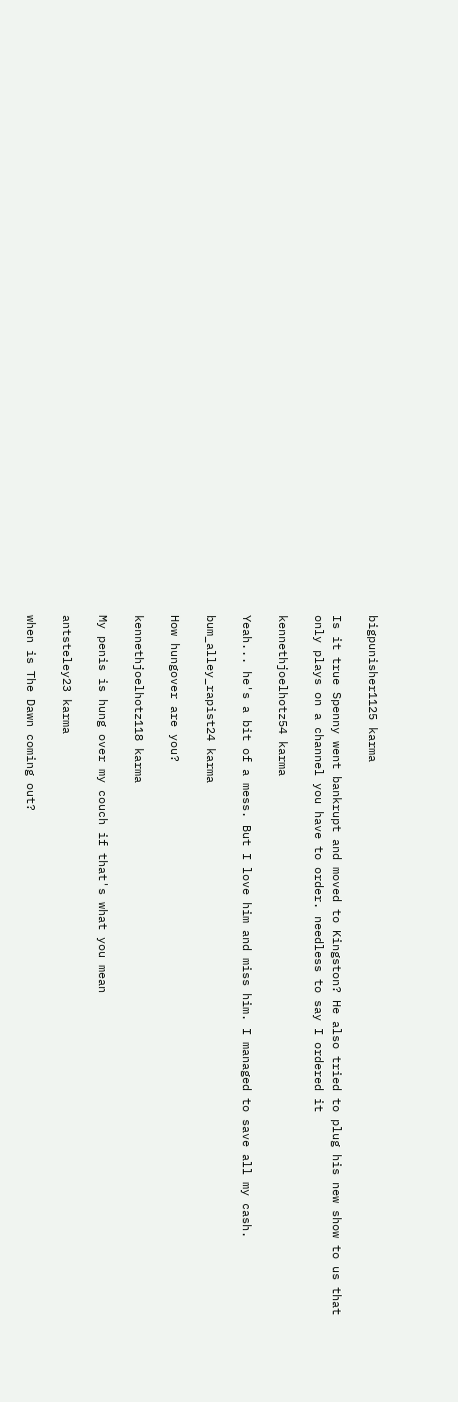bigpunisher1125 karma

Is it true Spenny went bankrupt and moved to Kingston? He also tried to plug his new show to us that only plays on a channel you have to order. needless to say I ordered it

kennethjoelhotz54 karma

Yeah... he's a bit of a mess. But I love him and miss him. I managed to save all my cash.

bum_alley_rapist24 karma

How hungover are you?

kennethjoelhotz118 karma

My penis is hung over my couch if that's what you mean

antsteley23 karma

when is The Dawn coming out?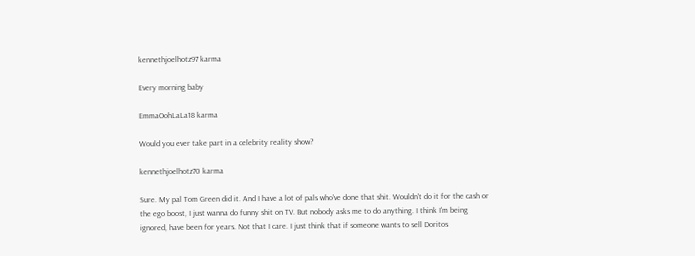kennethjoelhotz97 karma

Every morning baby

EmmaOohLaLa18 karma

Would you ever take part in a celebrity reality show?

kennethjoelhotz70 karma

Sure. My pal Tom Green did it. And I have a lot of pals who've done that shit. Wouldn't do it for the cash or the ego boost, I just wanna do funny shit on TV. But nobody asks me to do anything. I think I'm being ignored, have been for years. Not that I care. I just think that if someone wants to sell Doritos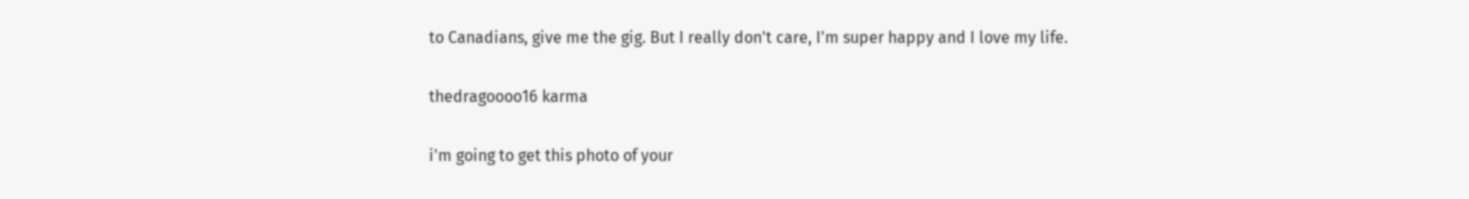to Canadians, give me the gig. But I really don't care, I'm super happy and I love my life.

thedragoooo16 karma

i'm going to get this photo of your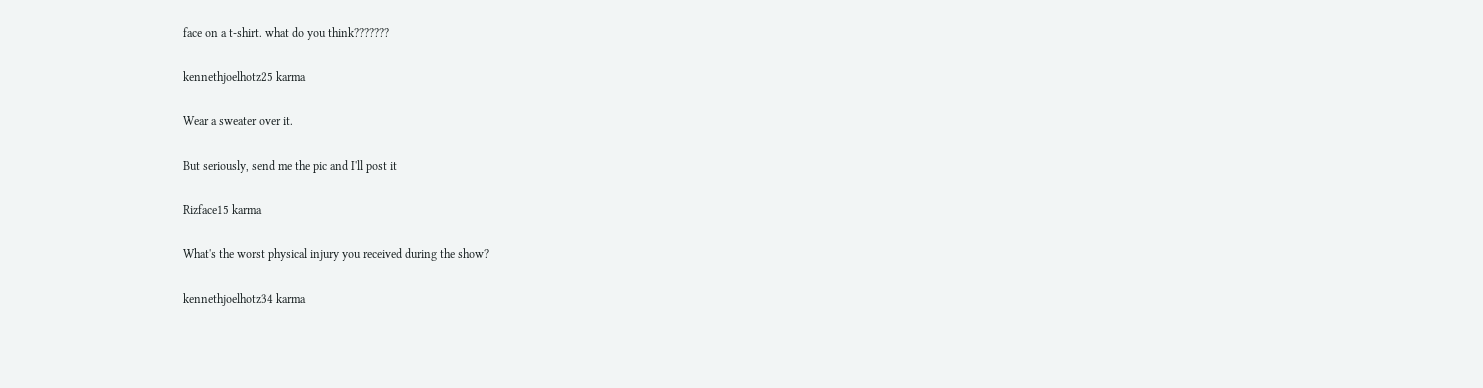face on a t-shirt. what do you think???????

kennethjoelhotz25 karma

Wear a sweater over it.

But seriously, send me the pic and I'll post it

Rizface15 karma

What's the worst physical injury you received during the show?

kennethjoelhotz34 karma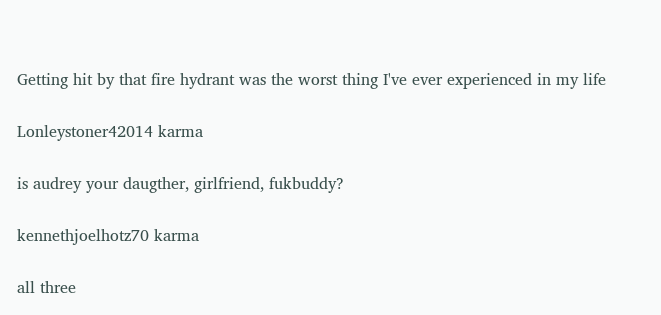Getting hit by that fire hydrant was the worst thing I've ever experienced in my life

Lonleystoner42014 karma

is audrey your daugther, girlfriend, fukbuddy?

kennethjoelhotz70 karma

all three